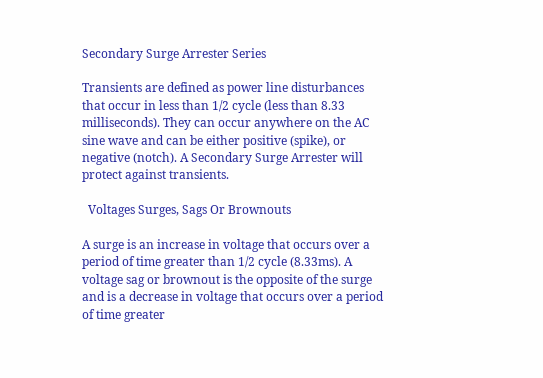Secondary Surge Arrester Series

Transients are defined as power line disturbances that occur in less than 1/2 cycle (less than 8.33 milliseconds). They can occur anywhere on the AC sine wave and can be either positive (spike), or negative (notch). A Secondary Surge Arrester will protect against transients.

  Voltages Surges, Sags Or Brownouts

A surge is an increase in voltage that occurs over a period of time greater than 1/2 cycle (8.33ms). A voltage sag or brownout is the opposite of the surge and is a decrease in voltage that occurs over a period of time greater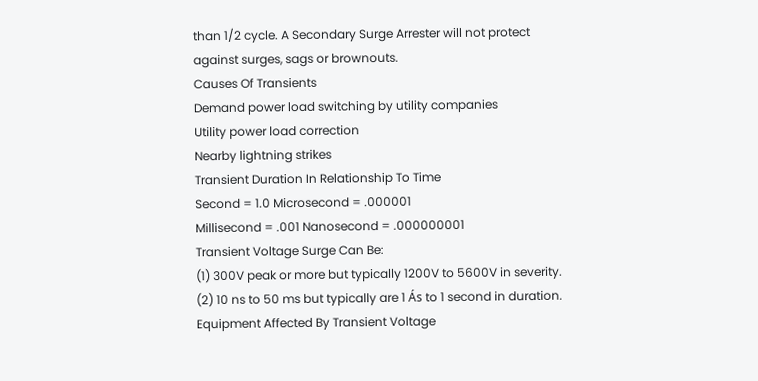than 1/2 cycle. A Secondary Surge Arrester will not protect against surges, sags or brownouts.
Causes Of Transients
Demand power load switching by utility companies
Utility power load correction
Nearby lightning strikes
Transient Duration In Relationship To Time
Second = 1.0 Microsecond = .000001
Millisecond = .001 Nanosecond = .000000001
Transient Voltage Surge Can Be:
(1) 300V peak or more but typically 1200V to 5600V in severity.
(2) 10 ns to 50 ms but typically are 1 Ás to 1 second in duration.
Equipment Affected By Transient Voltage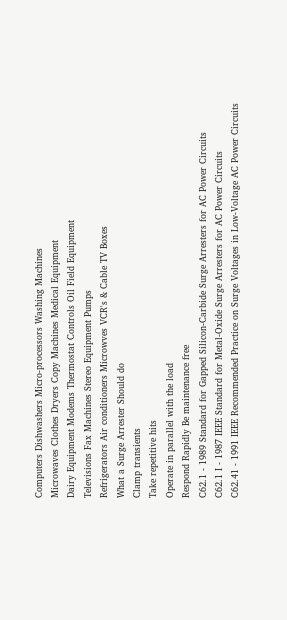Computers Dishwashers Micro-processors Washing Machines
Microwaves Clothes Dryers Copy Machines Medical Equipment
Dairy Equipment Modems Thermostat Controls Oil Field Equipment
Televisions Fax Machines Stereo Equipment Pumps
Refrigerators Air conditioners Microwves VCR's & Cable TV Boxes
What a Surge Arrester Should do
Clamp transients
Take repetitive hits
Operate in parallel with the load
Respond Rapidly Be maintenance free
C62.1 - 1989 Standard for Gapped Silicon-Carbide Surge Arresters for AC Power Circuits
C62.1 I - 1987 IEEE Standard for Metal-Oxide Surge Arresters for AC Power Circuits
C62.41 - 1991 IEEE Recommended Practice on Surge Voltages in Low-Voltage AC Power Circuits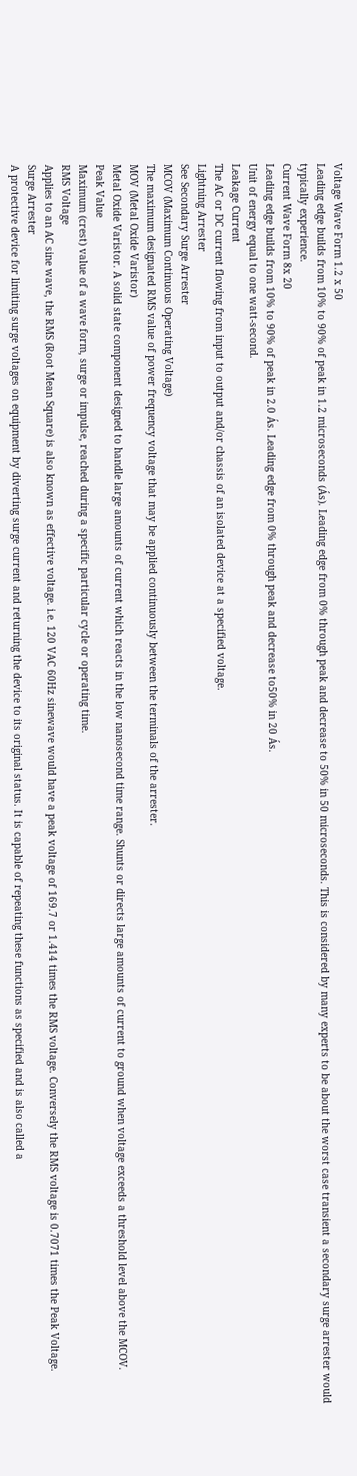Voltage Wave Form 1.2 x 50
Leading edge builds from 10% to 90% of peak in 1.2 microseconds (Ás). Leading edge from 0% through peak and decrease to 50% in 50 microseconds. This is considered by many experts to be about the worst case transient a secondary surge arrester would typically experience.
Current Wave Form 8x 20
Leading edge builds from 10% to 90% of peak in 2.0 Ás. Leading edge from 0% through peak and decrease to50% in 20 Ás.
Unit of energy equal to one watt-second.
Leakage Current
The AC or DC current flowing from input to output and/or chassis of an isolated device at a specified voltage.
Lightning Arrester
See Secondary Surge Arrester
MCOV (Maximum Continuous Operating Voltage)
The maximum designated RMS value of power frequency voltage that may be applied continuously between the terminals of the arrester.
MOV (Metal Oxide Varistor)
Metal Oxide Varistor. A solid state component designed to handle large amounts of current which reacts in the low nanosecond time range. Shunts or directs large amounts of current to ground when voltage exceeds a threshold level above the MCOV.
Peak Value
Maximum (crest) value of a wave form, surge or impulse, reached during a specific particular cycle or operating time.
RMS Voltage
Applies to an AC sine wave, the RMS (Root Mean Square) is also known as effective voltage. i.e. 120 VAC 60Hz sinewave would have a peak voltage of 169.7 or 1.414 times the RMS voltage. Conversely the RMS voltage is 0.7071 times the Peak Voltage.
Surge Arrester
A protective device for limiting surge voltages on equipment by diverting surge current and returning the device to its original status. It is capable of repeating these functions as specified and is also called a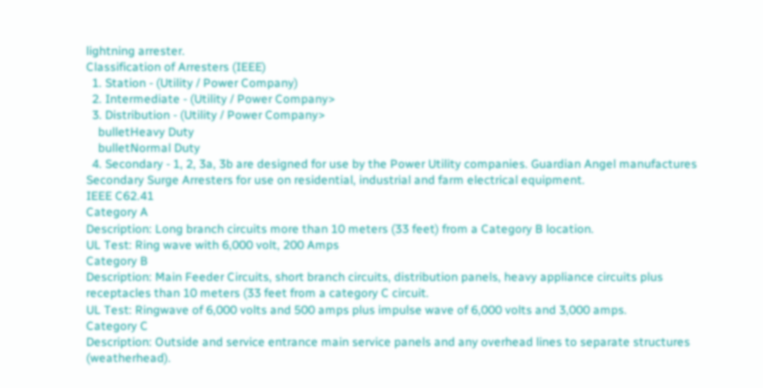lightning arrester.
Classification of Arresters (IEEE)
  1. Station - (Utility / Power Company)
  2. Intermediate - (Utility / Power Company>
  3. Distribution - (Utility / Power Company>
    bulletHeavy Duty
    bulletNormal Duty
  4. Secondary - 1, 2, 3a, 3b are designed for use by the Power Utility companies. Guardian Angel manufactures Secondary Surge Arresters for use on residential, industrial and farm electrical equipment.
IEEE C62.41
Category A
Description: Long branch circuits more than 10 meters (33 feet) from a Category B location.
UL Test: Ring wave with 6,000 volt, 200 Amps
Category B
Description: Main Feeder Circuits, short branch circuits, distribution panels, heavy appliance circuits plus receptacles than 10 meters (33 feet from a category C circuit.
UL Test: Ringwave of 6,000 volts and 500 amps plus impulse wave of 6,000 volts and 3,000 amps.
Category C
Description: Outside and service entrance main service panels and any overhead lines to separate structures (weatherhead).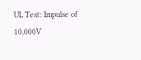UL Test: Impulse of 10,000V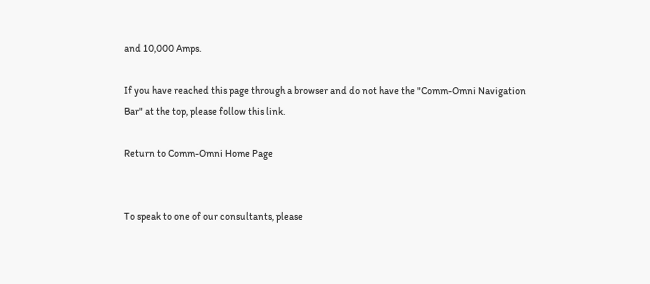and 10,000 Amps.

If you have reached this page through a browser and do not have the "Comm-Omni Navigation Bar" at the top, please follow this link.

Return to Comm-Omni Home Page


To speak to one of our consultants, please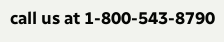call us at 1-800-543-8790